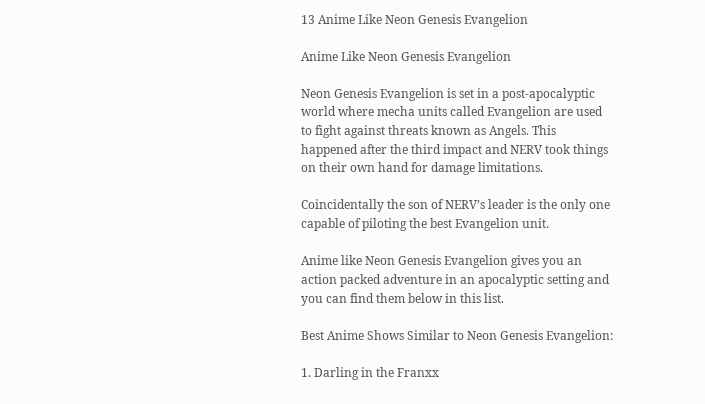13 Anime Like Neon Genesis Evangelion

Anime Like Neon Genesis Evangelion

Neon Genesis Evangelion is set in a post-apocalyptic world where mecha units called Evangelion are used to fight against threats known as Angels. This happened after the third impact and NERV took things on their own hand for damage limitations.

Coincidentally the son of NERV’s leader is the only one capable of piloting the best Evangelion unit.

Anime like Neon Genesis Evangelion gives you an action packed adventure in an apocalyptic setting and you can find them below in this list.

Best Anime Shows Similar to Neon Genesis Evangelion:

1. Darling in the Franxx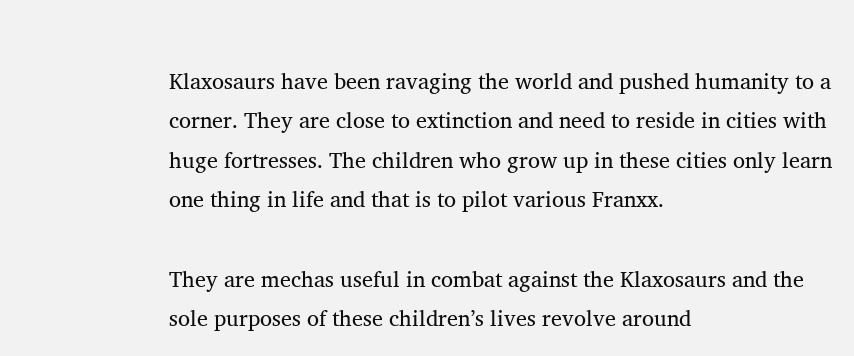Klaxosaurs have been ravaging the world and pushed humanity to a corner. They are close to extinction and need to reside in cities with huge fortresses. The children who grow up in these cities only learn one thing in life and that is to pilot various Franxx.

They are mechas useful in combat against the Klaxosaurs and the sole purposes of these children’s lives revolve around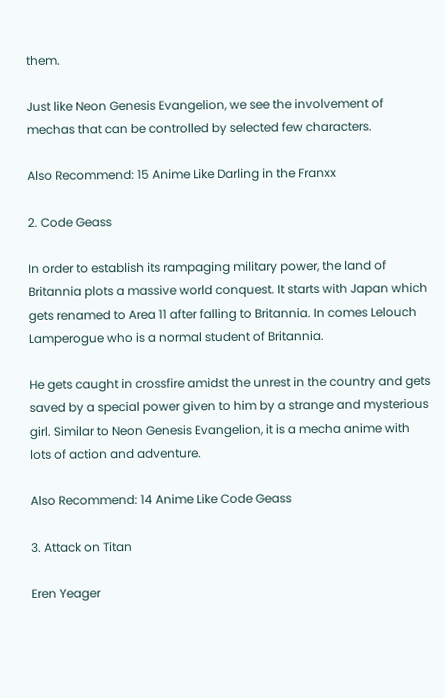them.

Just like Neon Genesis Evangelion, we see the involvement of mechas that can be controlled by selected few characters.

Also Recommend: 15 Anime Like Darling in the Franxx

2. Code Geass

In order to establish its rampaging military power, the land of Britannia plots a massive world conquest. It starts with Japan which gets renamed to Area 11 after falling to Britannia. In comes Lelouch Lamperogue who is a normal student of Britannia.

He gets caught in crossfire amidst the unrest in the country and gets saved by a special power given to him by a strange and mysterious girl. Similar to Neon Genesis Evangelion, it is a mecha anime with lots of action and adventure.

Also Recommend: 14 Anime Like Code Geass

3. Attack on Titan

Eren Yeager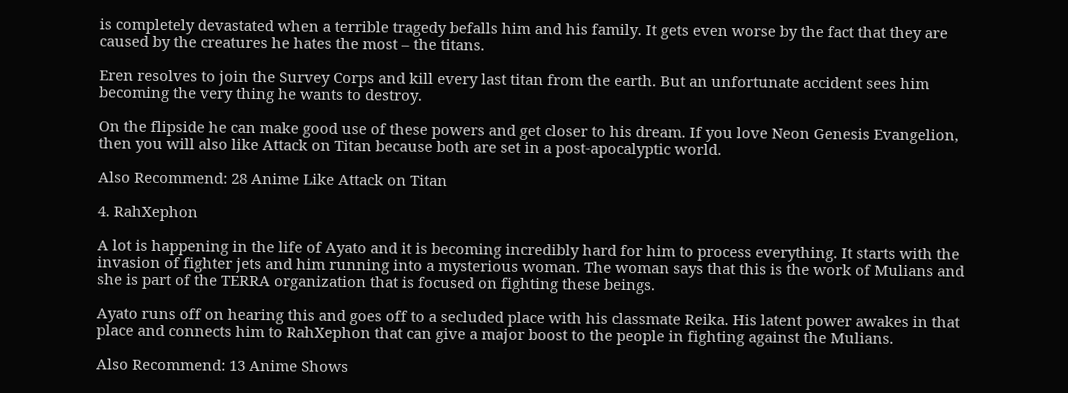is completely devastated when a terrible tragedy befalls him and his family. It gets even worse by the fact that they are caused by the creatures he hates the most – the titans.

Eren resolves to join the Survey Corps and kill every last titan from the earth. But an unfortunate accident sees him becoming the very thing he wants to destroy.

On the flipside he can make good use of these powers and get closer to his dream. If you love Neon Genesis Evangelion, then you will also like Attack on Titan because both are set in a post-apocalyptic world.

Also Recommend: 28 Anime Like Attack on Titan

4. RahXephon

A lot is happening in the life of Ayato and it is becoming incredibly hard for him to process everything. It starts with the invasion of fighter jets and him running into a mysterious woman. The woman says that this is the work of Mulians and she is part of the TERRA organization that is focused on fighting these beings.

Ayato runs off on hearing this and goes off to a secluded place with his classmate Reika. His latent power awakes in that place and connects him to RahXephon that can give a major boost to the people in fighting against the Mulians.

Also Recommend: 13 Anime Shows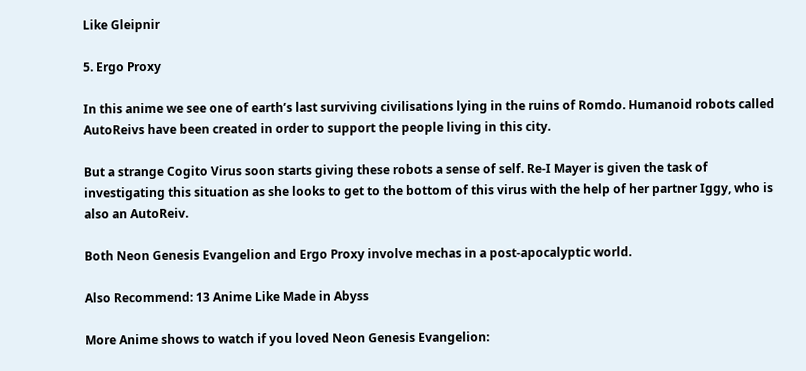Like Gleipnir

5. Ergo Proxy

In this anime we see one of earth’s last surviving civilisations lying in the ruins of Romdo. Humanoid robots called AutoReivs have been created in order to support the people living in this city.

But a strange Cogito Virus soon starts giving these robots a sense of self. Re-I Mayer is given the task of investigating this situation as she looks to get to the bottom of this virus with the help of her partner Iggy, who is also an AutoReiv.

Both Neon Genesis Evangelion and Ergo Proxy involve mechas in a post-apocalyptic world.

Also Recommend: 13 Anime Like Made in Abyss

More Anime shows to watch if you loved Neon Genesis Evangelion: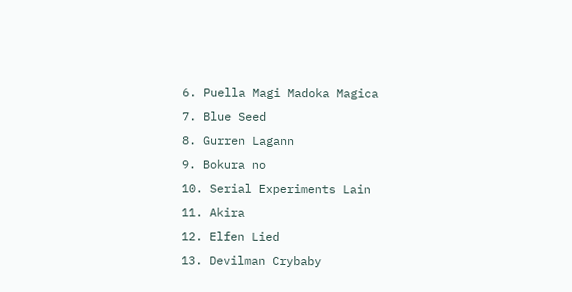6. Puella Magi Madoka Magica
7. Blue Seed
8. Gurren Lagann
9. Bokura no
10. Serial Experiments Lain
11. Akira
12. Elfen Lied
13. Devilman Crybaby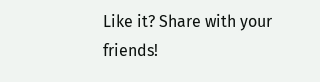Like it? Share with your friends!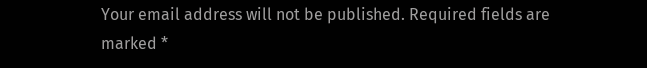Your email address will not be published. Required fields are marked *